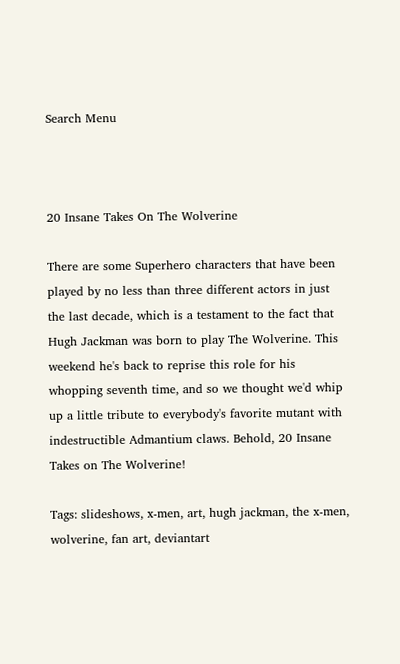Search Menu



20 Insane Takes On The Wolverine

There are some Superhero characters that have been played by no less than three different actors in just the last decade, which is a testament to the fact that Hugh Jackman was born to play The Wolverine. This weekend he's back to reprise this role for his whopping seventh time, and so we thought we'd whip up a little tribute to everybody's favorite mutant with indestructible Admantium claws. Behold, 20 Insane Takes on The Wolverine!

Tags: slideshows, x-men, art, hugh jackman, the x-men, wolverine, fan art, deviantart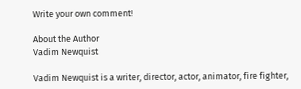Write your own comment!

About the Author
Vadim Newquist

Vadim Newquist is a writer, director, actor, animator, fire fighter,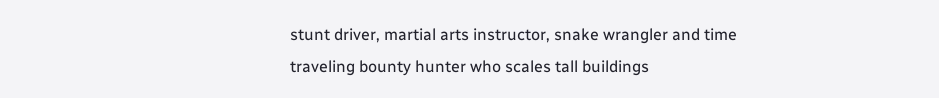stunt driver, martial arts instructor, snake wrangler and time traveling bounty hunter who scales tall buildings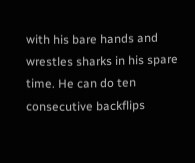with his bare hands and wrestles sharks in his spare time. He can do ten consecutive backflips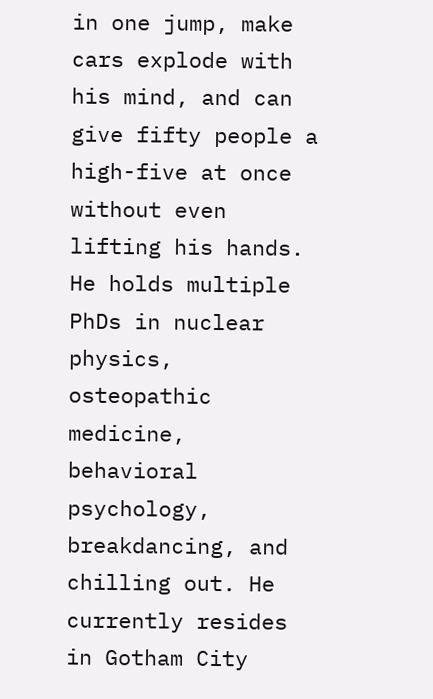in one jump, make cars explode with his mind, and can give fifty people a high-five at once without even lifting his hands. He holds multiple PhDs in nuclear physics, osteopathic medicine, behavioral psychology, breakdancing, and chilling out. He currently resides in Gotham City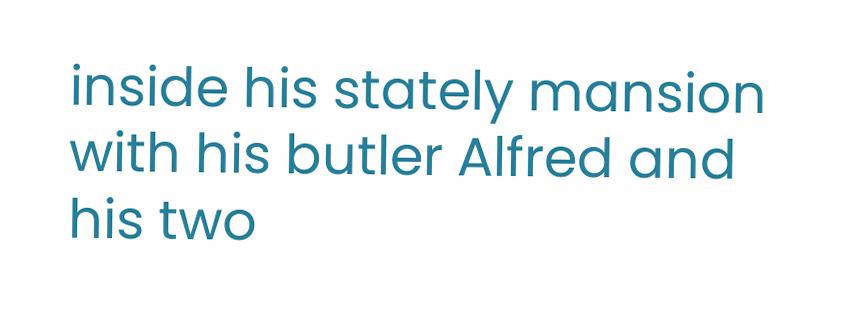inside his stately mansion with his butler Alfred and his two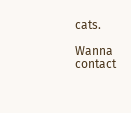cats.

Wanna contact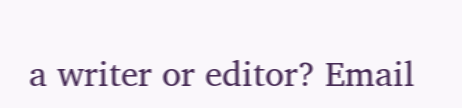a writer or editor? Email